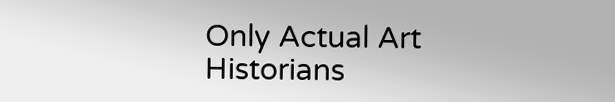Only Actual Art Historians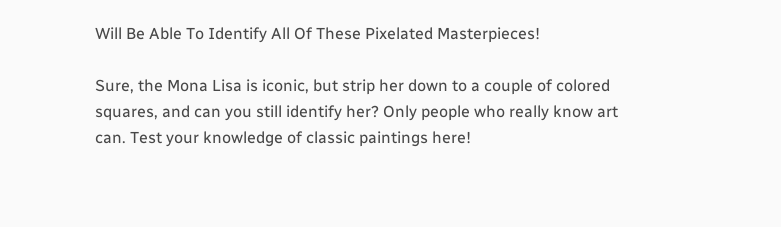Will Be Able To Identify All Of These Pixelated Masterpieces!

Sure, the Mona Lisa is iconic, but strip her down to a couple of colored squares, and can you still identify her? Only people who really know art can. Test your knowledge of classic paintings here!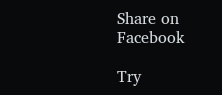Share on Facebook

Try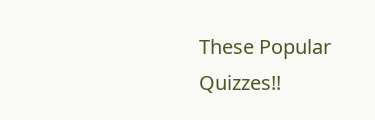These Popular Quizzes!!